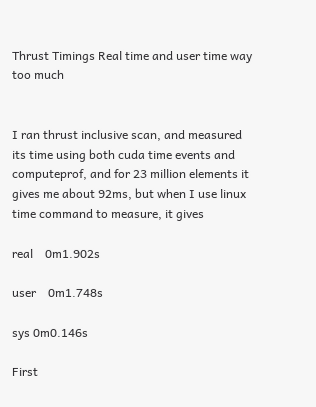Thrust Timings Real time and user time way too much


I ran thrust inclusive scan, and measured its time using both cuda time events and computeprof, and for 23 million elements it gives me about 92ms, but when I use linux time command to measure, it gives

real    0m1.902s

user    0m1.748s

sys 0m0.146s

First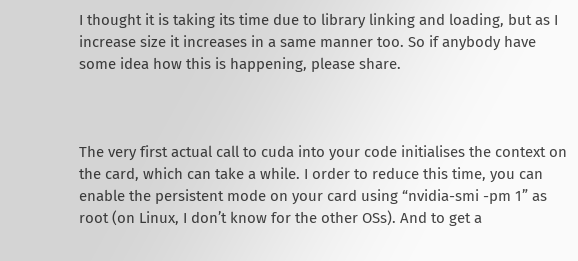I thought it is taking its time due to library linking and loading, but as I increase size it increases in a same manner too. So if anybody have some idea how this is happening, please share.



The very first actual call to cuda into your code initialises the context on the card, which can take a while. I order to reduce this time, you can enable the persistent mode on your card using “nvidia-smi -pm 1” as root (on Linux, I don’t know for the other OSs). And to get a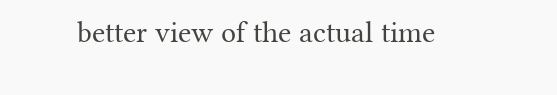better view of the actual time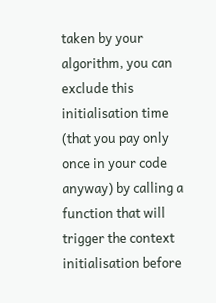taken by your algorithm, you can exclude this initialisation time (that you pay only once in your code anyway) by calling a function that will trigger the context initialisation before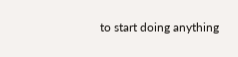to start doing anything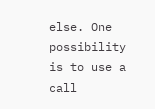else. One possibility is to use a call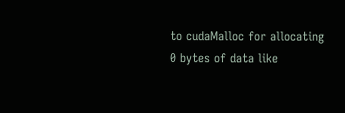to cudaMalloc for allocating 0 bytes of data like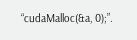“cudaMalloc(&a, 0);”.